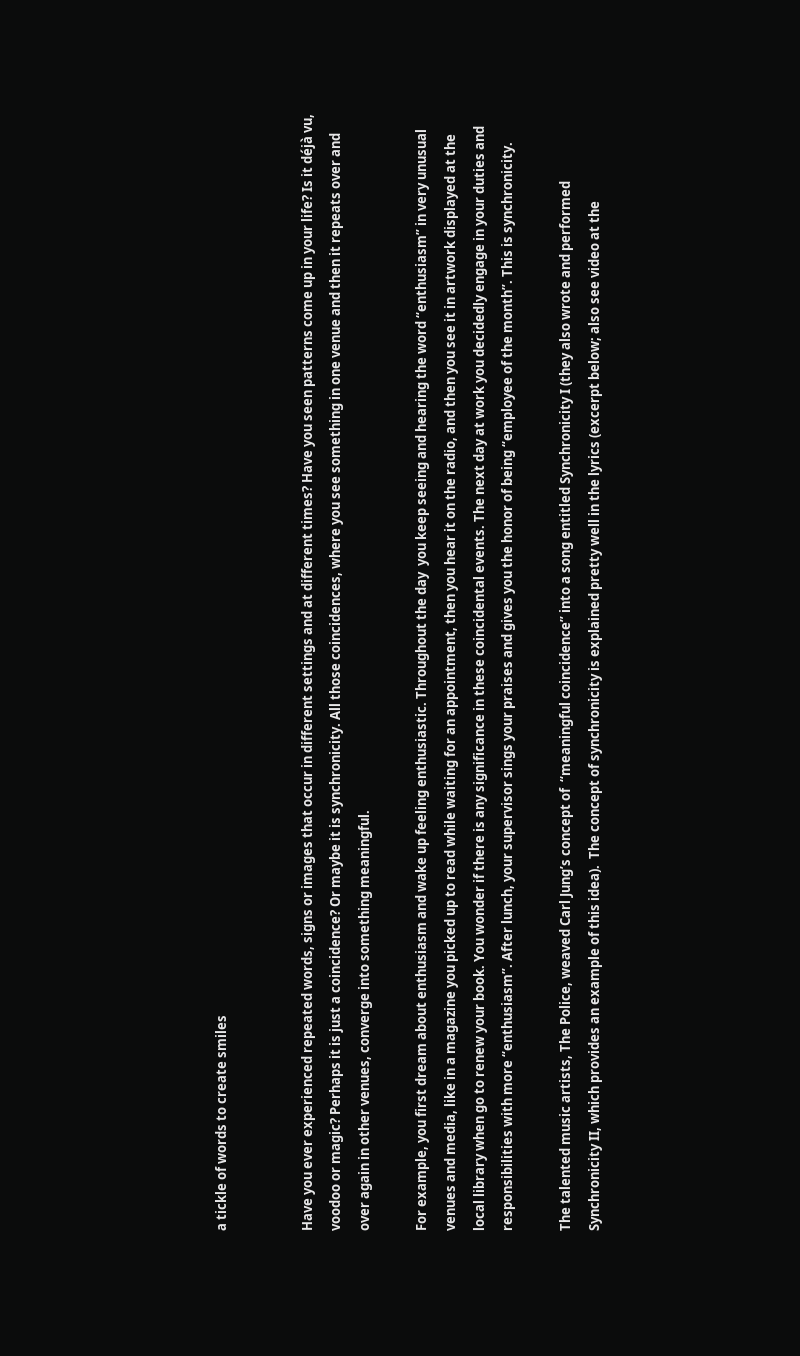a tickle of words to create smiles


Have you ever experienced repeated words, signs or images that occur in different settings and at different times? Have you seen patterns come up in your life? Is it déjà vu, voodoo or magic? Perhaps it is just a coincidence? Or maybe it is synchronicity. All those coincidences, where you see something in one venue and then it repeats over and over again in other venues, converge into something meaningful.

For example, you first dream about enthusiasm and wake up feeling enthusiastic. Throughout the day  you keep seeing and hearing the word “enthusiasm” in very unusual venues and media, like in a magazine you picked up to read while waiting for an appointment, then you hear it on the radio, and then you see it in artwork displayed at the local library when go to renew your book. You wonder if there is any significance in these coincidental events. The next day at work you decidedly engage in your duties and responsibilities with more “enthusiasm”. After lunch, your supervisor sings your praises and gives you the honor of being “employee of the month”. This is synchronicity.

The talented music artists, The Police, weaved Carl Jung’s concept of  “meaningful coincidence” into a song entitled Synchronicity I (they also wrote and performed Synchronicity II, which provides an example of this idea).  The concept of synchronicity is explained pretty well in the lyrics (excerpt below; also see video at the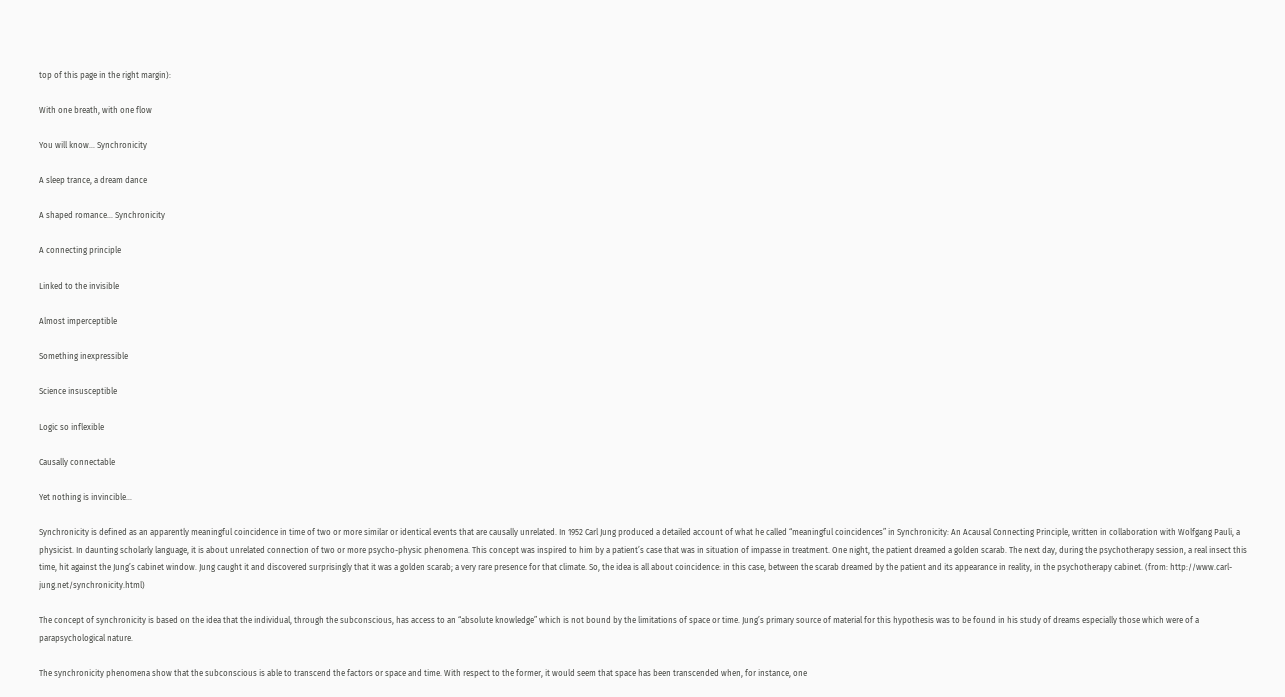top of this page in the right margin):

With one breath, with one flow

You will know… Synchronicity

A sleep trance, a dream dance

A shaped romance… Synchronicity

A connecting principle

Linked to the invisible

Almost imperceptible

Something inexpressible

Science insusceptible

Logic so inflexible

Causally connectable

Yet nothing is invincible…

Synchronicity is defined as an apparently meaningful coincidence in time of two or more similar or identical events that are causally unrelated. In 1952 Carl Jung produced a detailed account of what he called “meaningful coincidences” in Synchronicity: An Acausal Connecting Principle, written in collaboration with Wolfgang Pauli, a physicist. In daunting scholarly language, it is about unrelated connection of two or more psycho-physic phenomena. This concept was inspired to him by a patient’s case that was in situation of impasse in treatment. One night, the patient dreamed a golden scarab. The next day, during the psychotherapy session, a real insect this time, hit against the Jung’s cabinet window. Jung caught it and discovered surprisingly that it was a golden scarab; a very rare presence for that climate. So, the idea is all about coincidence: in this case, between the scarab dreamed by the patient and its appearance in reality, in the psychotherapy cabinet. (from: http://www.carl-jung.net/synchronicity.html)

The concept of synchronicity is based on the idea that the individual, through the subconscious, has access to an “absolute knowledge” which is not bound by the limitations of space or time. Jung’s primary source of material for this hypothesis was to be found in his study of dreams especially those which were of a parapsychological nature.

The synchronicity phenomena show that the subconscious is able to transcend the factors or space and time. With respect to the former, it would seem that space has been transcended when, for instance, one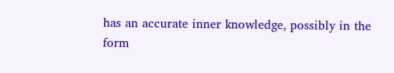has an accurate inner knowledge, possibly in the form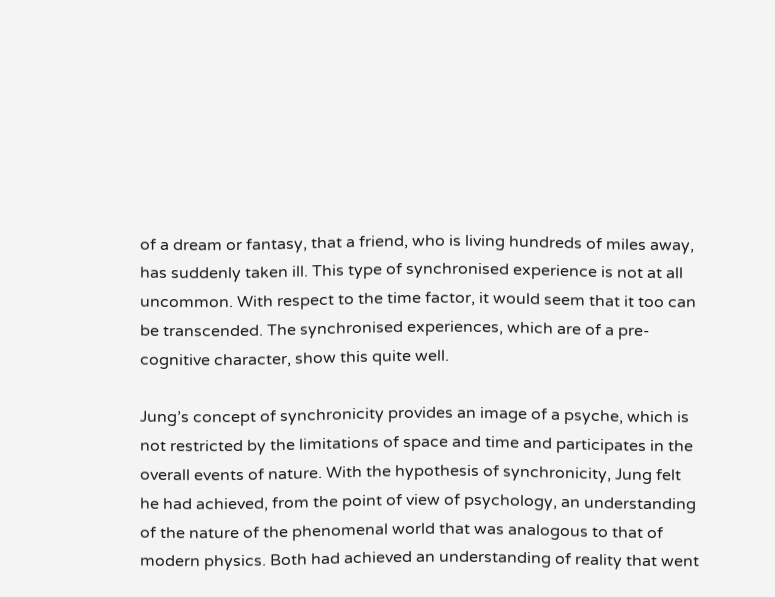of a dream or fantasy, that a friend, who is living hundreds of miles away, has suddenly taken ill. This type of synchronised experience is not at all uncommon. With respect to the time factor, it would seem that it too can be transcended. The synchronised experiences, which are of a pre-cognitive character, show this quite well.

Jung’s concept of synchronicity provides an image of a psyche, which is not restricted by the limitations of space and time and participates in the overall events of nature. With the hypothesis of synchronicity, Jung felt he had achieved, from the point of view of psychology, an understanding of the nature of the phenomenal world that was analogous to that of modern physics. Both had achieved an understanding of reality that went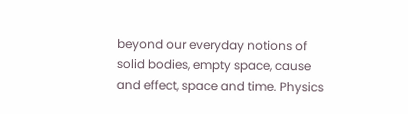beyond our everyday notions of solid bodies, empty space, cause and effect, space and time. Physics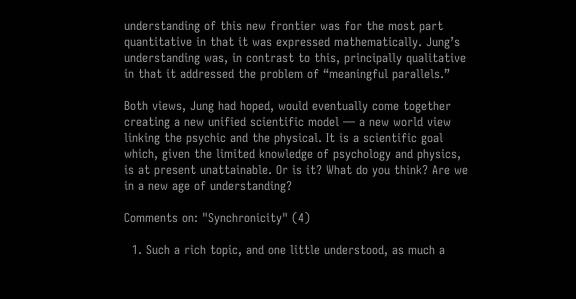understanding of this new frontier was for the most part quantitative in that it was expressed mathematically. Jung’s understanding was, in contrast to this, principally qualitative in that it addressed the problem of “meaningful parallels.”

Both views, Jung had hoped, would eventually come together creating a new unified scientific model — a new world view linking the psychic and the physical. It is a scientific goal which, given the limited knowledge of psychology and physics, is at present unattainable. Or is it? What do you think? Are we in a new age of understanding?

Comments on: "Synchronicity" (4)

  1. Such a rich topic, and one little understood, as much a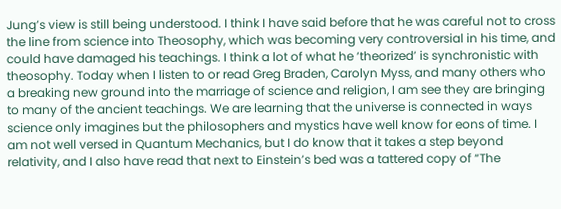Jung’s view is still being understood. I think I have said before that he was careful not to cross the line from science into Theosophy, which was becoming very controversial in his time, and could have damaged his teachings. I think a lot of what he ‘theorized’ is synchronistic with theosophy. Today when I listen to or read Greg Braden, Carolyn Myss, and many others who a breaking new ground into the marriage of science and religion, I am see they are bringing to many of the ancient teachings. We are learning that the universe is connected in ways science only imagines but the philosophers and mystics have well know for eons of time. I am not well versed in Quantum Mechanics, but I do know that it takes a step beyond relativity, and I also have read that next to Einstein’s bed was a tattered copy of “The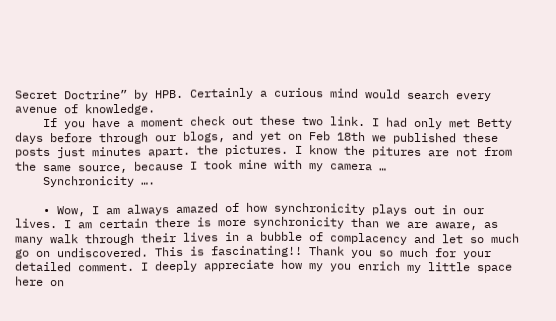Secret Doctrine” by HPB. Certainly a curious mind would search every avenue of knowledge.
    If you have a moment check out these two link. I had only met Betty days before through our blogs, and yet on Feb 18th we published these posts just minutes apart. the pictures. I know the pitures are not from the same source, because I took mine with my camera …
    Synchronicity ….

    • Wow, I am always amazed of how synchronicity plays out in our lives. I am certain there is more synchronicity than we are aware, as many walk through their lives in a bubble of complacency and let so much go on undiscovered. This is fascinating!! Thank you so much for your detailed comment. I deeply appreciate how my you enrich my little space here on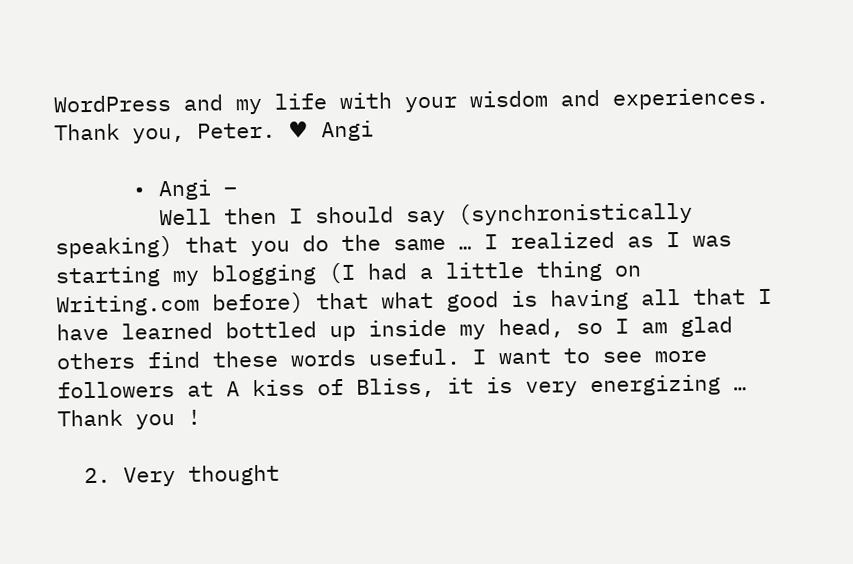WordPress and my life with your wisdom and experiences. Thank you, Peter. ♥ Angi

      • Angi –
        Well then I should say (synchronistically speaking) that you do the same … I realized as I was starting my blogging (I had a little thing on Writing.com before) that what good is having all that I have learned bottled up inside my head, so I am glad others find these words useful. I want to see more followers at A kiss of Bliss, it is very energizing … Thank you !

  2. Very thought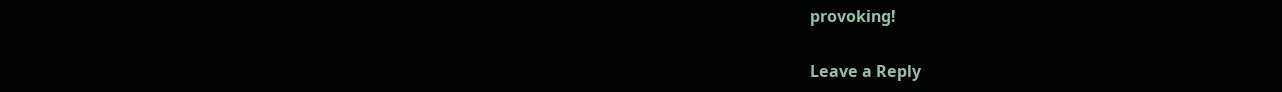provoking!

Leave a Reply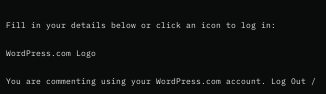Fill in your details below or click an icon to log in:

WordPress.com Logo

You are commenting using your WordPress.com account. Log Out /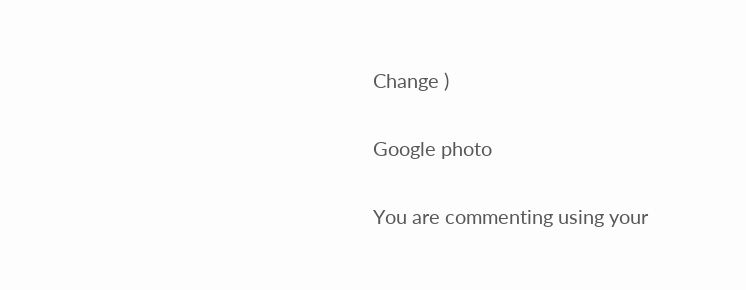Change )

Google photo

You are commenting using your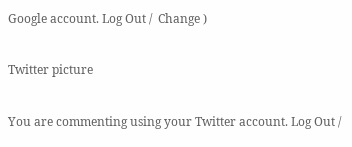Google account. Log Out /  Change )

Twitter picture

You are commenting using your Twitter account. Log Out /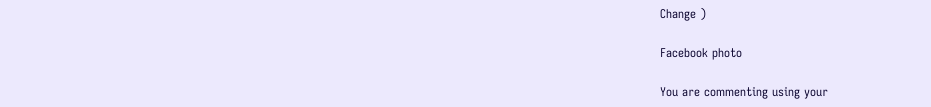Change )

Facebook photo

You are commenting using your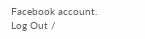Facebook account. Log Out /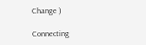Change )

Connecting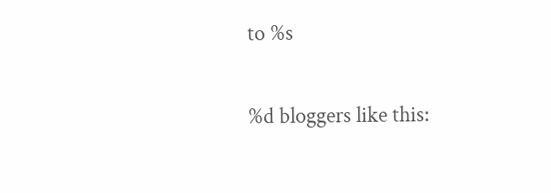to %s

%d bloggers like this: